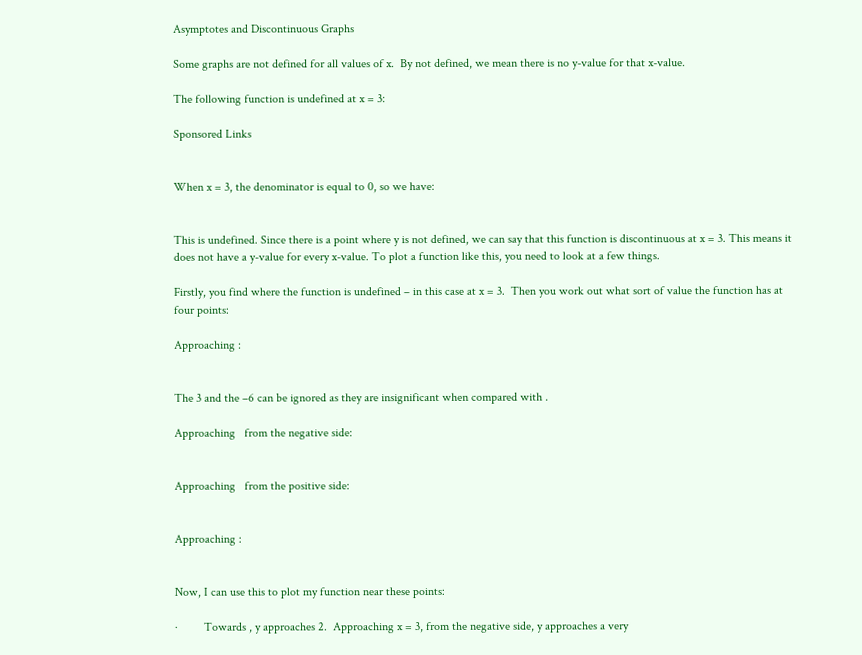Asymptotes and Discontinuous Graphs

Some graphs are not defined for all values of x.  By not defined, we mean there is no y-value for that x-value.

The following function is undefined at x = 3:

Sponsored Links


When x = 3, the denominator is equal to 0, so we have:


This is undefined. Since there is a point where y is not defined, we can say that this function is discontinuous at x = 3. This means it does not have a y-value for every x-value. To plot a function like this, you need to look at a few things.

Firstly, you find where the function is undefined – in this case at x = 3.  Then you work out what sort of value the function has at four points:

Approaching :


The 3 and the –6 can be ignored as they are insignificant when compared with .

Approaching   from the negative side:


Approaching   from the positive side:


Approaching :


Now, I can use this to plot my function near these points:

·         Towards , y approaches 2.  Approaching x = 3, from the negative side, y approaches a very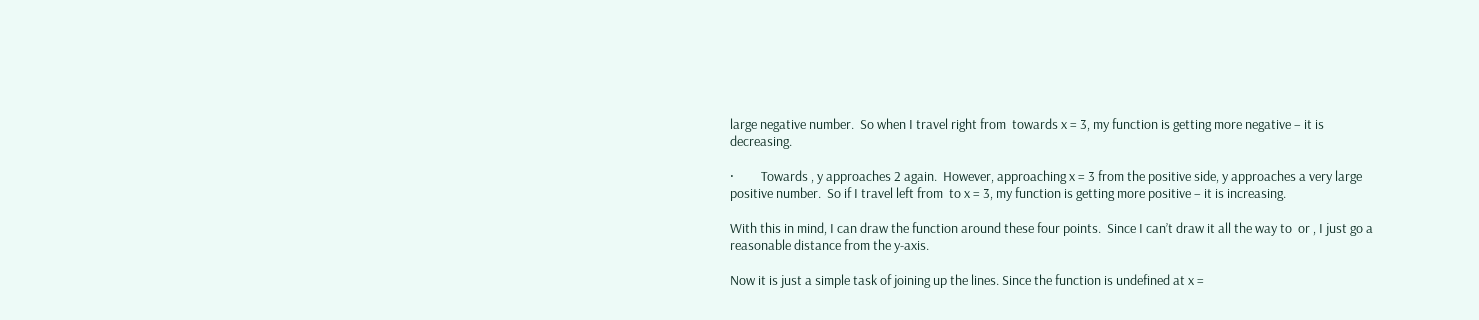large negative number.  So when I travel right from  towards x = 3, my function is getting more negative – it is decreasing.

·         Towards , y approaches 2 again.  However, approaching x = 3 from the positive side, y approaches a very large positive number.  So if I travel left from  to x = 3, my function is getting more positive – it is increasing.

With this in mind, I can draw the function around these four points.  Since I can’t draw it all the way to  or , I just go a reasonable distance from the y-axis.

Now it is just a simple task of joining up the lines. Since the function is undefined at x =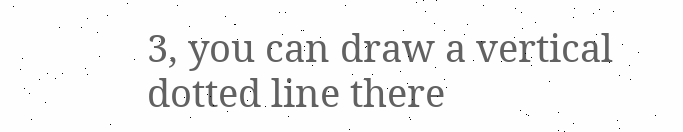3, you can draw a vertical dotted line there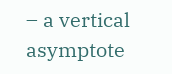– a vertical asymptote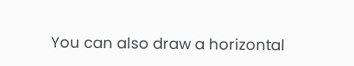You can also draw a horizontal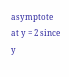asymptote at y = 2 since y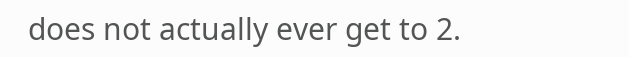does not actually ever get to 2.